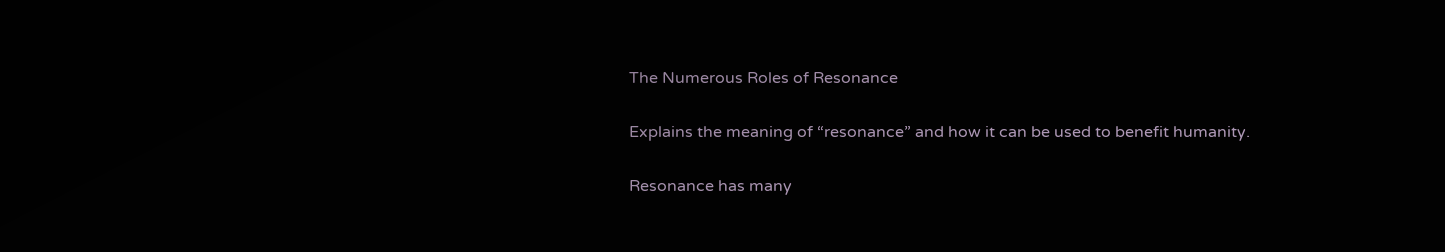The Numerous Roles of Resonance

Explains the meaning of “resonance” and how it can be used to benefit humanity.

Resonance has many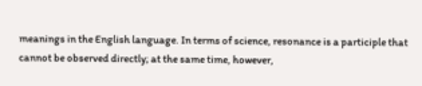meanings in the English language. In terms of science, resonance is a participle that cannot be observed directly; at the same time, however,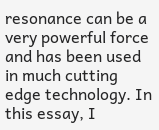resonance can be a very powerful force and has been used in much cutting edge technology. In this essay, I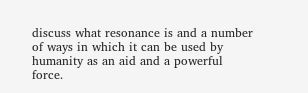discuss what resonance is and a number of ways in which it can be used by humanity as an aid and a powerful force.